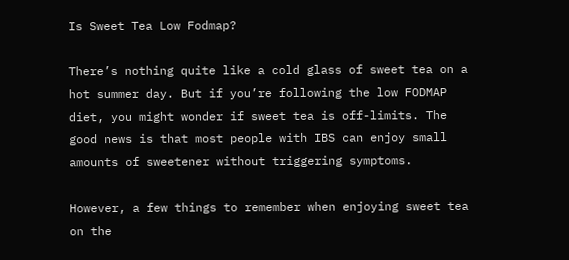Is Sweet Tea Low Fodmap?

There’s nothing quite like a cold glass of sweet tea on a hot summer day. But if you’re following the low FODMAP diet, you might wonder if sweet tea is off-limits. The good news is that most people with IBS can enjoy small amounts of sweetener without triggering symptoms.

However, a few things to remember when enjoying sweet tea on the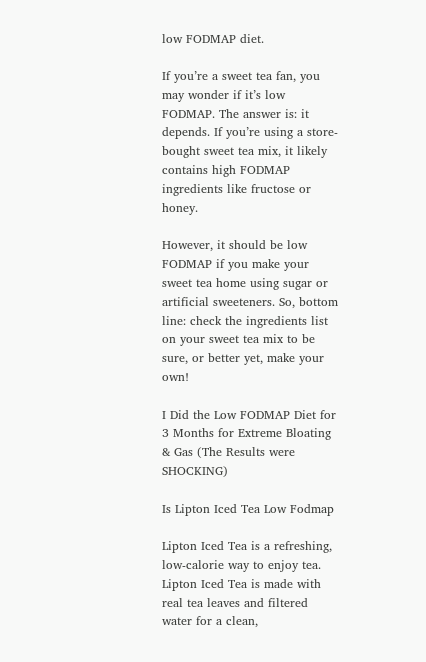low FODMAP diet.

If you’re a sweet tea fan, you may wonder if it’s low FODMAP. The answer is: it depends. If you’re using a store-bought sweet tea mix, it likely contains high FODMAP ingredients like fructose or honey.

However, it should be low FODMAP if you make your sweet tea home using sugar or artificial sweeteners. So, bottom line: check the ingredients list on your sweet tea mix to be sure, or better yet, make your own!

I Did the Low FODMAP Diet for 3 Months for Extreme Bloating & Gas (The Results were SHOCKING)

Is Lipton Iced Tea Low Fodmap

Lipton Iced Tea is a refreshing, low-calorie way to enjoy tea. Lipton Iced Tea is made with real tea leaves and filtered water for a clean,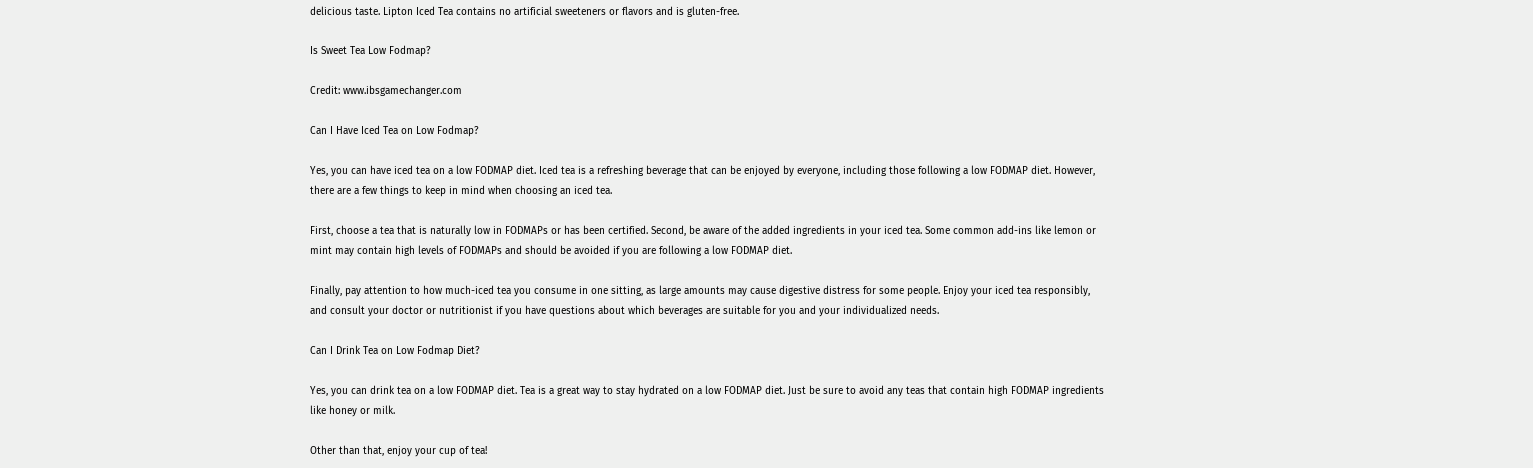delicious taste. Lipton Iced Tea contains no artificial sweeteners or flavors and is gluten-free.

Is Sweet Tea Low Fodmap?

Credit: www.ibsgamechanger.com

Can I Have Iced Tea on Low Fodmap?

Yes, you can have iced tea on a low FODMAP diet. Iced tea is a refreshing beverage that can be enjoyed by everyone, including those following a low FODMAP diet. However, there are a few things to keep in mind when choosing an iced tea.

First, choose a tea that is naturally low in FODMAPs or has been certified. Second, be aware of the added ingredients in your iced tea. Some common add-ins like lemon or mint may contain high levels of FODMAPs and should be avoided if you are following a low FODMAP diet.

Finally, pay attention to how much-iced tea you consume in one sitting, as large amounts may cause digestive distress for some people. Enjoy your iced tea responsibly, and consult your doctor or nutritionist if you have questions about which beverages are suitable for you and your individualized needs.

Can I Drink Tea on Low Fodmap Diet?

Yes, you can drink tea on a low FODMAP diet. Tea is a great way to stay hydrated on a low FODMAP diet. Just be sure to avoid any teas that contain high FODMAP ingredients like honey or milk.

Other than that, enjoy your cup of tea!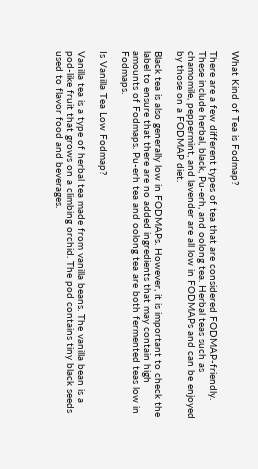What Kind of Tea is Fodmap?

There are a few different types of tea that are considered FODMAP-friendly. These include herbal, black, Pu-erh, and oolong tea. Herbal teas such as chamomile, peppermint, and lavender are all low in FODMAPs and can be enjoyed by those on a FODMAP diet.

Black tea is also generally low in FODMAPs. However, it is important to check the label to ensure that there are no added ingredients that may contain high amounts of Fodmaps. Pu-erh tea and oolong tea are both fermented teas low in Fodmaps.

Is Vanilla Tea Low Fodmap?

Vanilla tea is a type of herbal tea made from vanilla beans. The vanilla bean is a pod-like fruit that grows on a climbing orchid. The pod contains tiny black seeds used to flavor food and beverages.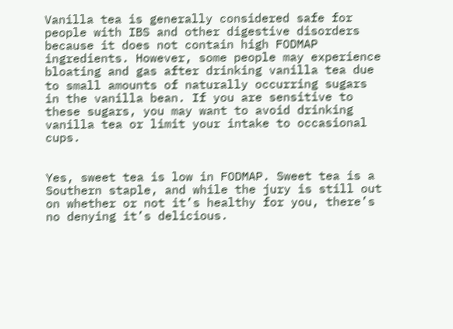Vanilla tea is generally considered safe for people with IBS and other digestive disorders because it does not contain high FODMAP ingredients. However, some people may experience bloating and gas after drinking vanilla tea due to small amounts of naturally occurring sugars in the vanilla bean. If you are sensitive to these sugars, you may want to avoid drinking vanilla tea or limit your intake to occasional cups.


Yes, sweet tea is low in FODMAP. Sweet tea is a Southern staple, and while the jury is still out on whether or not it’s healthy for you, there’s no denying it’s delicious.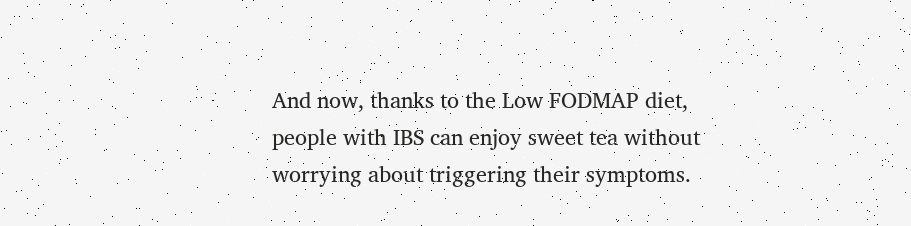And now, thanks to the Low FODMAP diet, people with IBS can enjoy sweet tea without worrying about triggering their symptoms.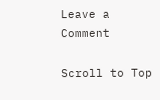Leave a Comment

Scroll to Top